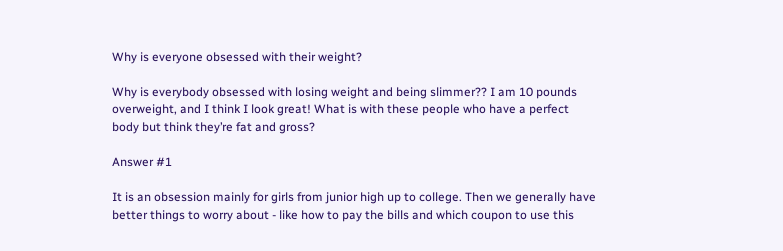Why is everyone obsessed with their weight?

Why is everybody obsessed with losing weight and being slimmer?? I am 10 pounds overweight, and I think I look great! What is with these people who have a perfect body but think they’re fat and gross?

Answer #1

It is an obsession mainly for girls from junior high up to college. Then we generally have better things to worry about - like how to pay the bills and which coupon to use this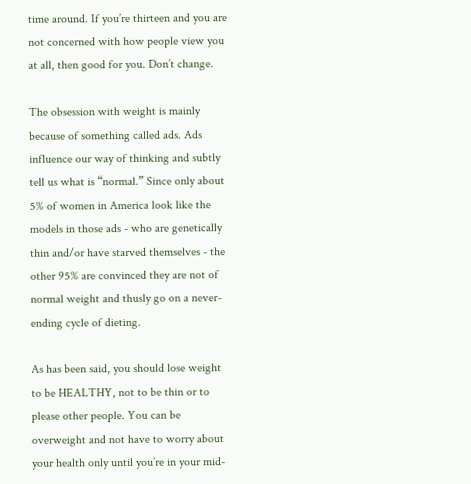time around. If you’re thirteen and you are not concerned with how people view you at all, then good for you. Don’t change.

The obsession with weight is mainly because of something called ads. Ads influence our way of thinking and subtly tell us what is “normal.” Since only about 5% of women in America look like the models in those ads - who are genetically thin and/or have starved themselves - the other 95% are convinced they are not of normal weight and thusly go on a never-ending cycle of dieting.

As has been said, you should lose weight to be HEALTHY, not to be thin or to please other people. You can be overweight and not have to worry about your health only until you’re in your mid-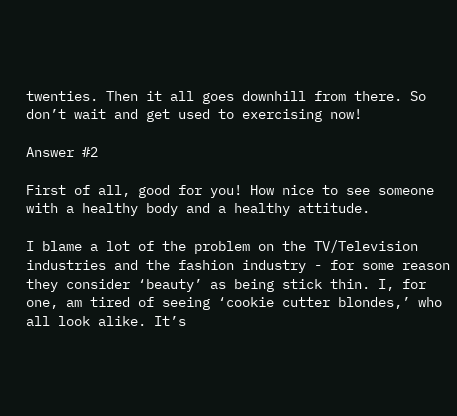twenties. Then it all goes downhill from there. So don’t wait and get used to exercising now!

Answer #2

First of all, good for you! How nice to see someone with a healthy body and a healthy attitude.

I blame a lot of the problem on the TV/Television industries and the fashion industry - for some reason they consider ‘beauty’ as being stick thin. I, for one, am tired of seeing ‘cookie cutter blondes,’ who all look alike. It’s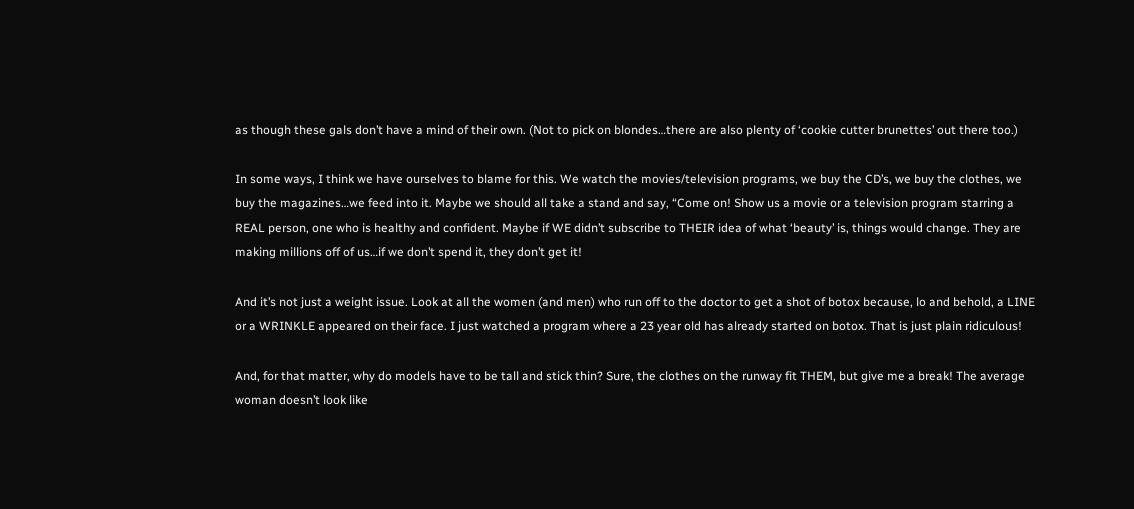as though these gals don’t have a mind of their own. (Not to pick on blondes…there are also plenty of ‘cookie cutter brunettes’ out there too.)

In some ways, I think we have ourselves to blame for this. We watch the movies/television programs, we buy the CD’s, we buy the clothes, we buy the magazines…we feed into it. Maybe we should all take a stand and say, “Come on! Show us a movie or a television program starring a REAL person, one who is healthy and confident. Maybe if WE didn’t subscribe to THEIR idea of what ‘beauty’ is, things would change. They are making millions off of us…if we don’t spend it, they don’t get it!

And it’s not just a weight issue. Look at all the women (and men) who run off to the doctor to get a shot of botox because, lo and behold, a LINE or a WRINKLE appeared on their face. I just watched a program where a 23 year old has already started on botox. That is just plain ridiculous!

And, for that matter, why do models have to be tall and stick thin? Sure, the clothes on the runway fit THEM, but give me a break! The average woman doesn’t look like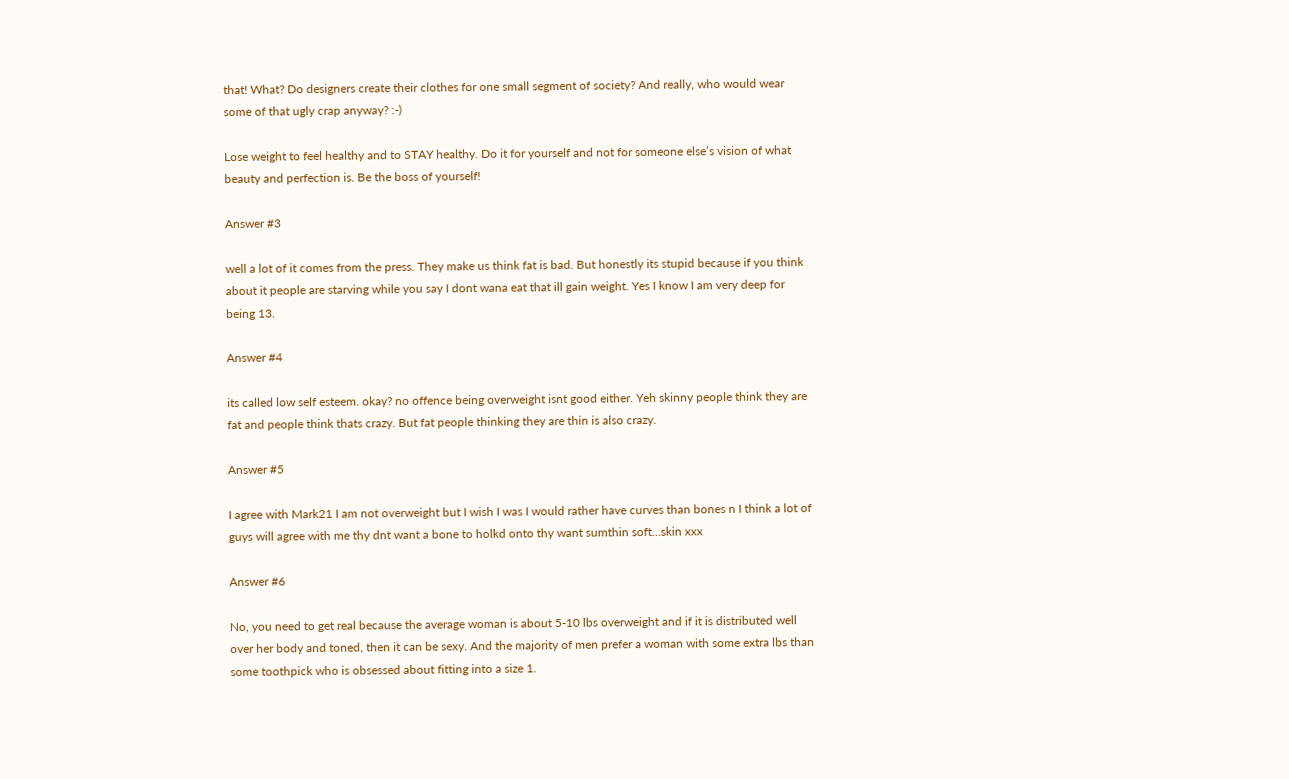that! What? Do designers create their clothes for one small segment of society? And really, who would wear some of that ugly crap anyway? :-)

Lose weight to feel healthy and to STAY healthy. Do it for yourself and not for someone else’s vision of what beauty and perfection is. Be the boss of yourself!

Answer #3

well a lot of it comes from the press. They make us think fat is bad. But honestly its stupid because if you think about it people are starving while you say I dont wana eat that ill gain weight. Yes I know I am very deep for being 13.

Answer #4

its called low self esteem. okay? no offence being overweight isnt good either. Yeh skinny people think they are fat and people think thats crazy. But fat people thinking they are thin is also crazy.

Answer #5

I agree with Mark21 I am not overweight but I wish I was I would rather have curves than bones n I think a lot of guys will agree with me thy dnt want a bone to holkd onto thy want sumthin soft…skin xxx

Answer #6

No, you need to get real because the average woman is about 5-10 lbs overweight and if it is distributed well over her body and toned, then it can be sexy. And the majority of men prefer a woman with some extra lbs than some toothpick who is obsessed about fitting into a size 1.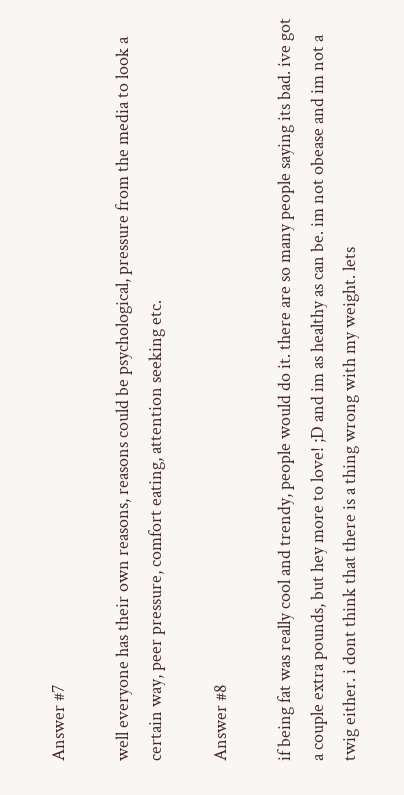Answer #7

well everyone has their own reasons, reasons could be psychological, pressure from the media to look a certain way, peer pressure, comfort eating, attention seeking etc.

Answer #8

if being fat was really cool and trendy, people would do it. there are so many people saying its bad. ive got a couple extra pounds, but hey more to love! ;D and im as healthy as can be. im not obease and im not a twig either. i dont think that there is a thing wrong with my weight. lets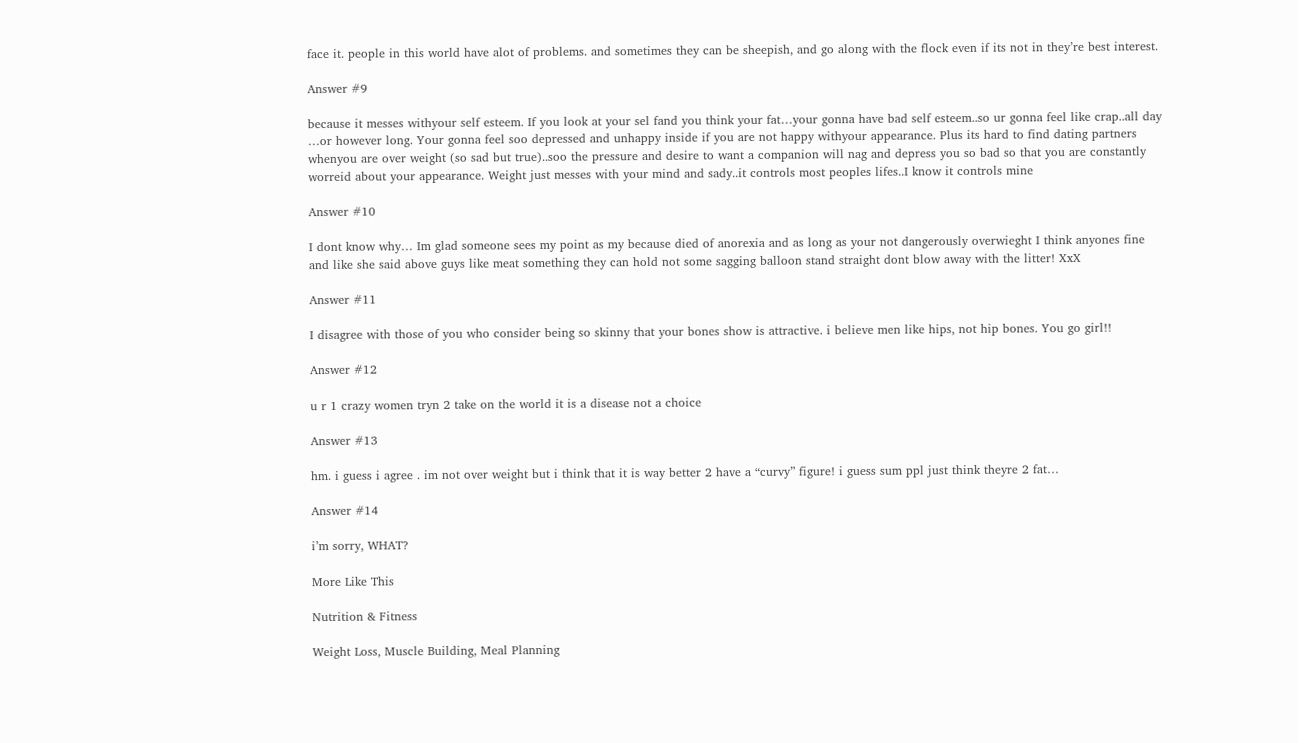face it. people in this world have alot of problems. and sometimes they can be sheepish, and go along with the flock even if its not in they’re best interest.

Answer #9

because it messes withyour self esteem. If you look at your sel fand you think your fat…your gonna have bad self esteem..so ur gonna feel like crap..all day …or however long. Your gonna feel soo depressed and unhappy inside if you are not happy withyour appearance. Plus its hard to find dating partners whenyou are over weight (so sad but true)..soo the pressure and desire to want a companion will nag and depress you so bad so that you are constantly worreid about your appearance. Weight just messes with your mind and sady..it controls most peoples lifes..I know it controls mine

Answer #10

I dont know why… Im glad someone sees my point as my because died of anorexia and as long as your not dangerously overwieght I think anyones fine and like she said above guys like meat something they can hold not some sagging balloon stand straight dont blow away with the litter! XxX

Answer #11

I disagree with those of you who consider being so skinny that your bones show is attractive. i believe men like hips, not hip bones. You go girl!!

Answer #12

u r 1 crazy women tryn 2 take on the world it is a disease not a choice

Answer #13

hm. i guess i agree . im not over weight but i think that it is way better 2 have a “curvy” figure! i guess sum ppl just think theyre 2 fat…

Answer #14

i’m sorry, WHAT?

More Like This

Nutrition & Fitness

Weight Loss, Muscle Building, Meal Planning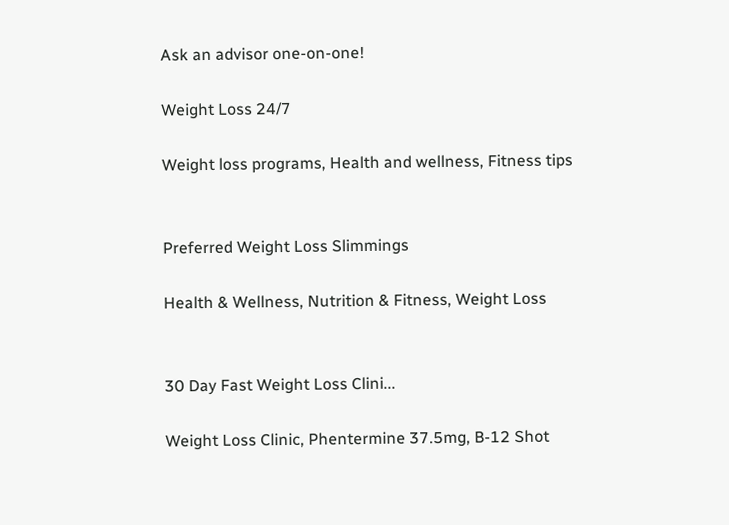Ask an advisor one-on-one!

Weight Loss 24/7

Weight loss programs, Health and wellness, Fitness tips


Preferred Weight Loss Slimmings

Health & Wellness, Nutrition & Fitness, Weight Loss


30 Day Fast Weight Loss Clini...

Weight Loss Clinic, Phentermine 37.5mg, B-12 Shot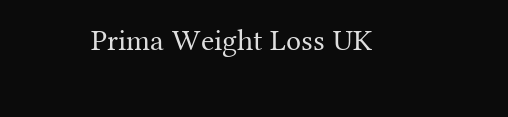Prima Weight Loss UK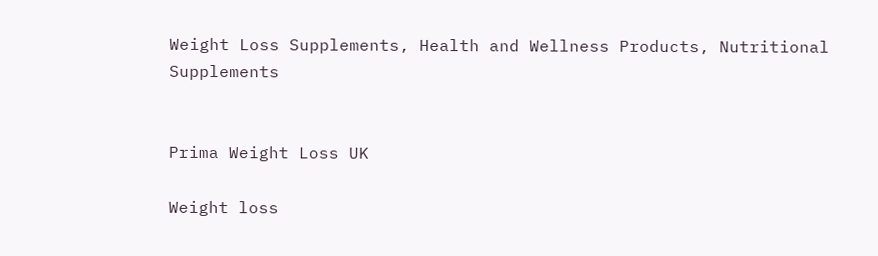Weight Loss Supplements, Health and Wellness Products, Nutritional Supplements


Prima Weight Loss UK

Weight loss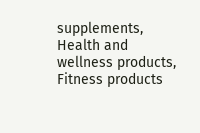supplements, Health and wellness products, Fitness products